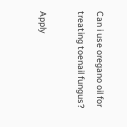Can i use oregano oil for treating toenail fungus?

Apply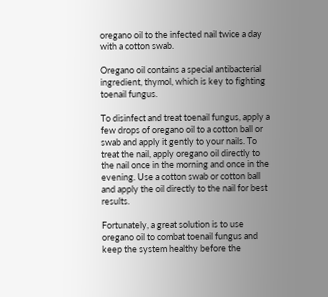oregano oil to the infected nail twice a day with a cotton swab.

Oregano oil contains a special antibacterial ingredient, thymol, which is key to fighting toenail fungus.

To disinfect and treat toenail fungus, apply a few drops of oregano oil to a cotton ball or swab and apply it gently to your nails. To treat the nail, apply oregano oil directly to the nail once in the morning and once in the evening. Use a cotton swab or cotton ball and apply the oil directly to the nail for best results.

Fortunately, a great solution is to use oregano oil to combat toenail fungus and keep the system healthy before the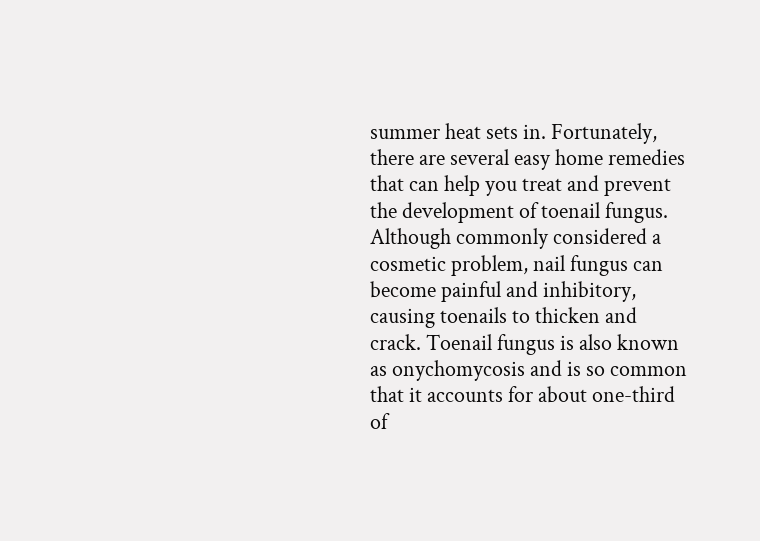summer heat sets in. Fortunately, there are several easy home remedies that can help you treat and prevent the development of toenail fungus. Although commonly considered a cosmetic problem, nail fungus can become painful and inhibitory, causing toenails to thicken and crack. Toenail fungus is also known as onychomycosis and is so common that it accounts for about one-third of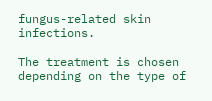fungus-related skin infections.

The treatment is chosen depending on the type of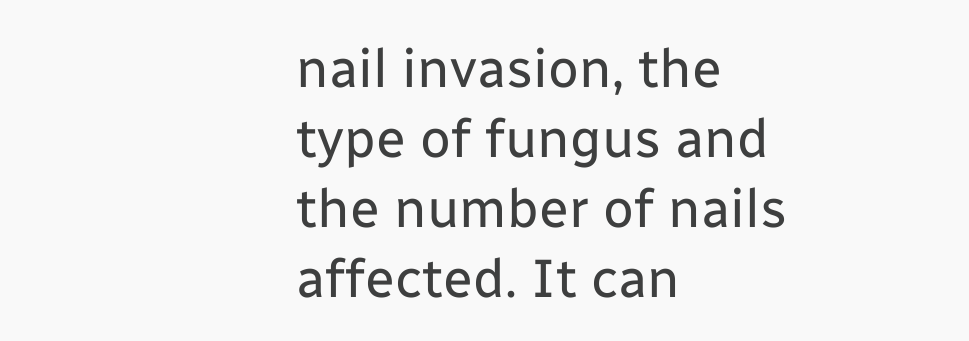nail invasion, the type of fungus and the number of nails affected. It can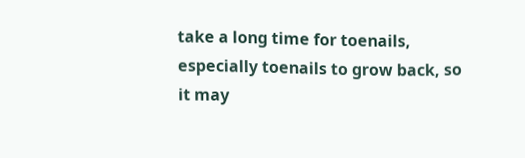take a long time for toenails, especially toenails to grow back, so it may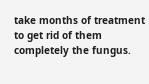take months of treatment to get rid of them completely the fungus.